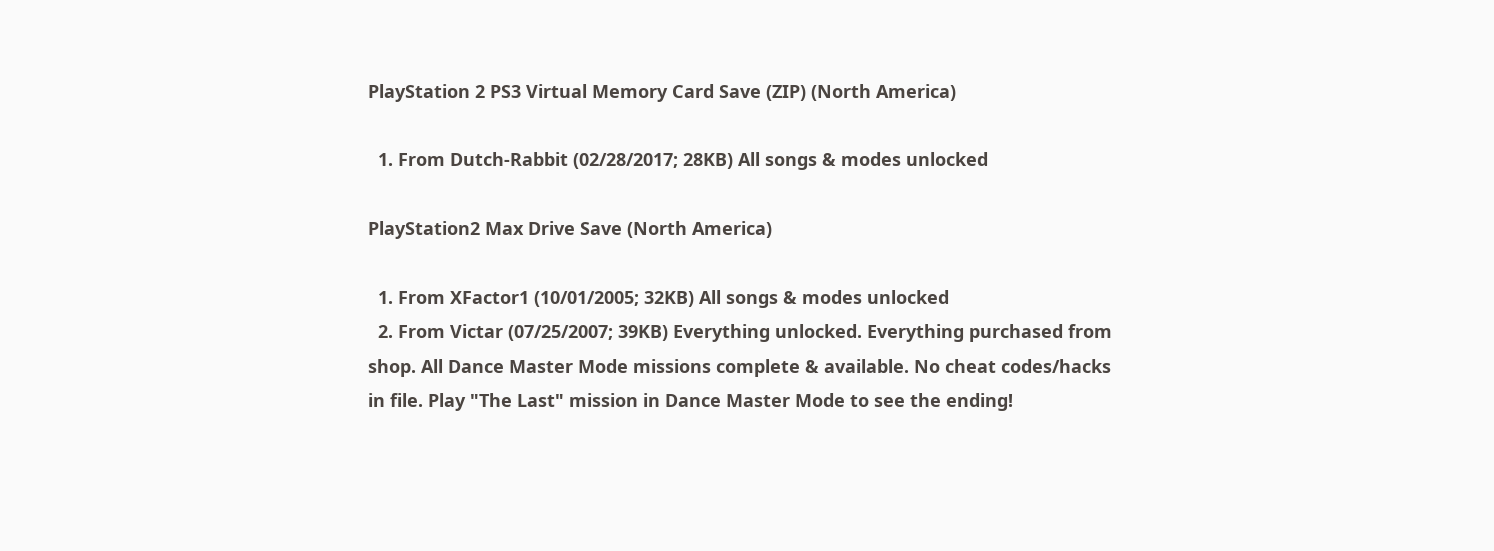PlayStation 2 PS3 Virtual Memory Card Save (ZIP) (North America)

  1. From Dutch-Rabbit (02/28/2017; 28KB) All songs & modes unlocked

PlayStation2 Max Drive Save (North America)

  1. From XFactor1 (10/01/2005; 32KB) All songs & modes unlocked
  2. From Victar (07/25/2007; 39KB) Everything unlocked. Everything purchased from shop. All Dance Master Mode missions complete & available. No cheat codes/hacks in file. Play "The Last" mission in Dance Master Mode to see the ending!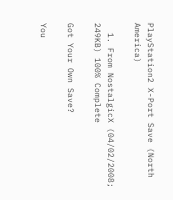PlayStation2 X-Port Save (North America)

  1. From NostalgicX (04/02/2008; 249KB) 100% Complete

Got Your Own Save?

You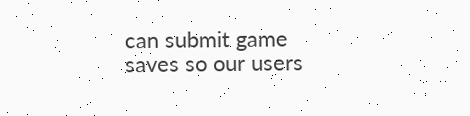can submit game saves so our users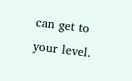can get to your level.